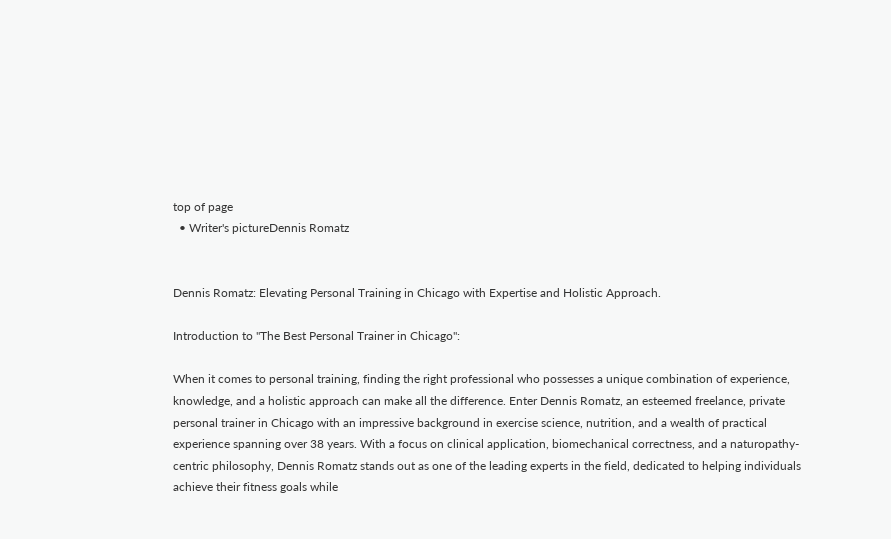top of page
  • Writer's pictureDennis Romatz


Dennis Romatz: Elevating Personal Training in Chicago with Expertise and Holistic Approach.

Introduction to "The Best Personal Trainer in Chicago":

When it comes to personal training, finding the right professional who possesses a unique combination of experience, knowledge, and a holistic approach can make all the difference. Enter Dennis Romatz, an esteemed freelance, private personal trainer in Chicago with an impressive background in exercise science, nutrition, and a wealth of practical experience spanning over 38 years. With a focus on clinical application, biomechanical correctness, and a naturopathy-centric philosophy, Dennis Romatz stands out as one of the leading experts in the field, dedicated to helping individuals achieve their fitness goals while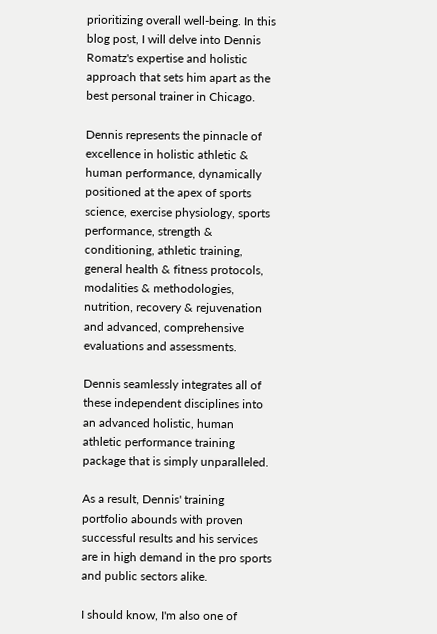prioritizing overall well-being. In this blog post, I will delve into Dennis Romatz's expertise and holistic approach that sets him apart as the best personal trainer in Chicago.

Dennis represents the pinnacle of excellence in holistic athletic & human performance, dynamically positioned at the apex of sports science, exercise physiology, sports performance, strength & conditioning, athletic training, general health & fitness protocols, modalities & methodologies, nutrition, recovery & rejuvenation and advanced, comprehensive evaluations and assessments.

Dennis seamlessly integrates all of these independent disciplines into an advanced holistic, human athletic performance training package that is simply unparalleled.

As a result, Dennis' training portfolio abounds with proven successful results and his services are in high demand in the pro sports and public sectors alike.

I should know, I'm also one of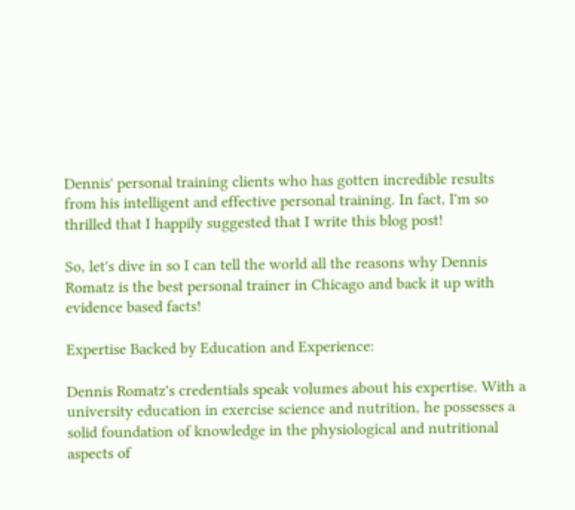Dennis' personal training clients who has gotten incredible results from his intelligent and effective personal training. In fact, I'm so thrilled that I happily suggested that I write this blog post!

So, let's dive in so I can tell the world all the reasons why Dennis Romatz is the best personal trainer in Chicago and back it up with evidence based facts!

Expertise Backed by Education and Experience:

Dennis Romatz's credentials speak volumes about his expertise. With a university education in exercise science and nutrition, he possesses a solid foundation of knowledge in the physiological and nutritional aspects of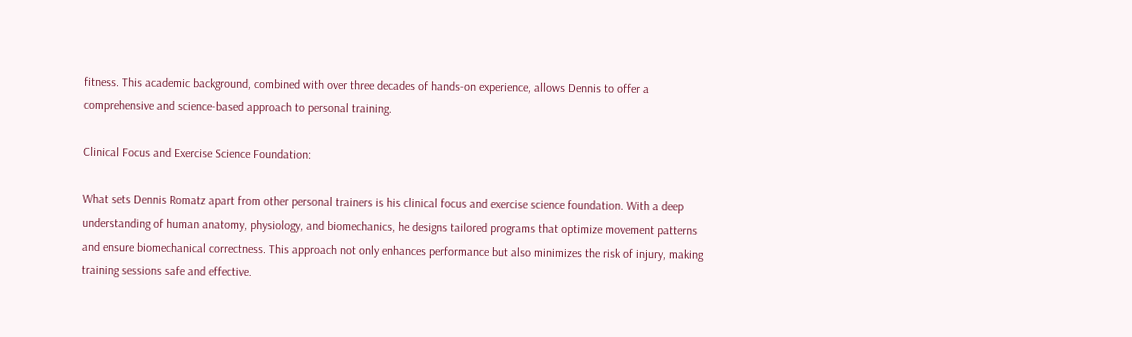fitness. This academic background, combined with over three decades of hands-on experience, allows Dennis to offer a comprehensive and science-based approach to personal training.

Clinical Focus and Exercise Science Foundation:

What sets Dennis Romatz apart from other personal trainers is his clinical focus and exercise science foundation. With a deep understanding of human anatomy, physiology, and biomechanics, he designs tailored programs that optimize movement patterns and ensure biomechanical correctness. This approach not only enhances performance but also minimizes the risk of injury, making training sessions safe and effective.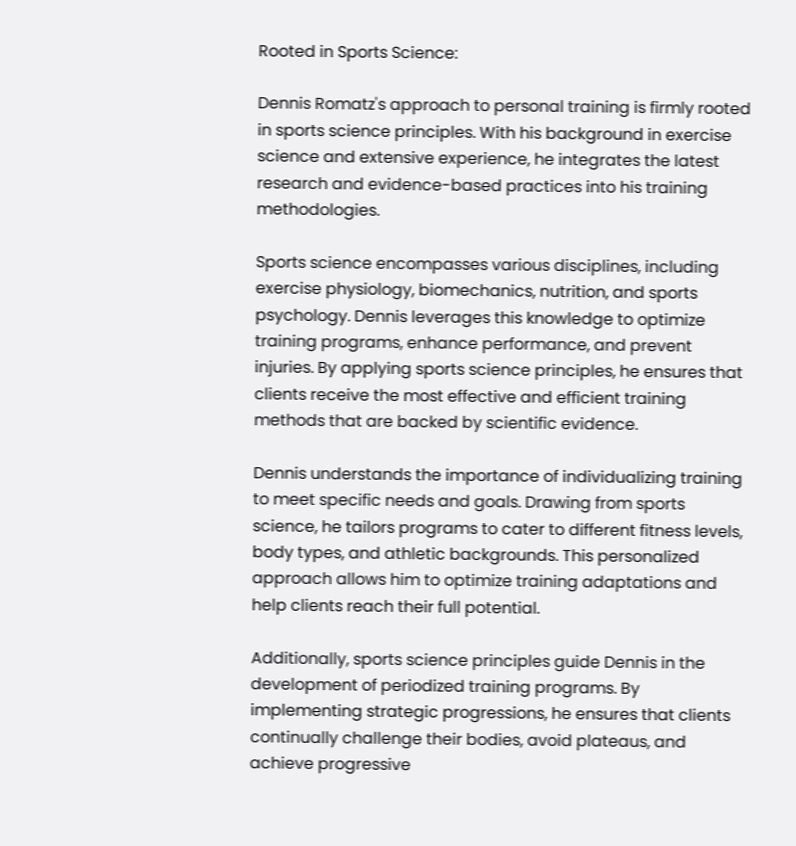Rooted in Sports Science:

Dennis Romatz's approach to personal training is firmly rooted in sports science principles. With his background in exercise science and extensive experience, he integrates the latest research and evidence-based practices into his training methodologies.

Sports science encompasses various disciplines, including exercise physiology, biomechanics, nutrition, and sports psychology. Dennis leverages this knowledge to optimize training programs, enhance performance, and prevent injuries. By applying sports science principles, he ensures that clients receive the most effective and efficient training methods that are backed by scientific evidence.

Dennis understands the importance of individualizing training to meet specific needs and goals. Drawing from sports science, he tailors programs to cater to different fitness levels, body types, and athletic backgrounds. This personalized approach allows him to optimize training adaptations and help clients reach their full potential.

Additionally, sports science principles guide Dennis in the development of periodized training programs. By implementing strategic progressions, he ensures that clients continually challenge their bodies, avoid plateaus, and achieve progressive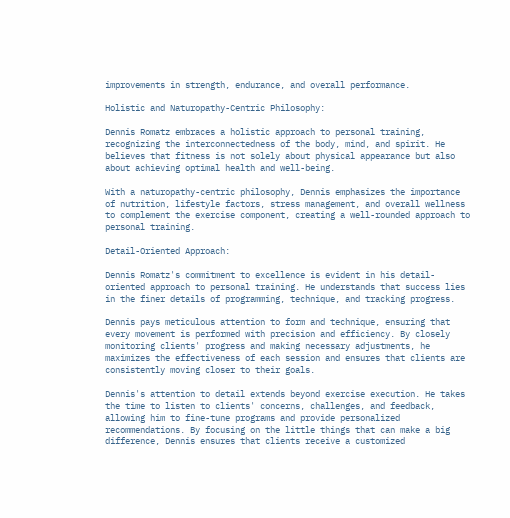improvements in strength, endurance, and overall performance.

Holistic and Naturopathy-Centric Philosophy:

Dennis Romatz embraces a holistic approach to personal training, recognizing the interconnectedness of the body, mind, and spirit. He believes that fitness is not solely about physical appearance but also about achieving optimal health and well-being.

With a naturopathy-centric philosophy, Dennis emphasizes the importance of nutrition, lifestyle factors, stress management, and overall wellness to complement the exercise component, creating a well-rounded approach to personal training.

Detail-Oriented Approach:

Dennis Romatz's commitment to excellence is evident in his detail-oriented approach to personal training. He understands that success lies in the finer details of programming, technique, and tracking progress.

Dennis pays meticulous attention to form and technique, ensuring that every movement is performed with precision and efficiency. By closely monitoring clients' progress and making necessary adjustments, he maximizes the effectiveness of each session and ensures that clients are consistently moving closer to their goals.

Dennis's attention to detail extends beyond exercise execution. He takes the time to listen to clients' concerns, challenges, and feedback, allowing him to fine-tune programs and provide personalized recommendations. By focusing on the little things that can make a big difference, Dennis ensures that clients receive a customized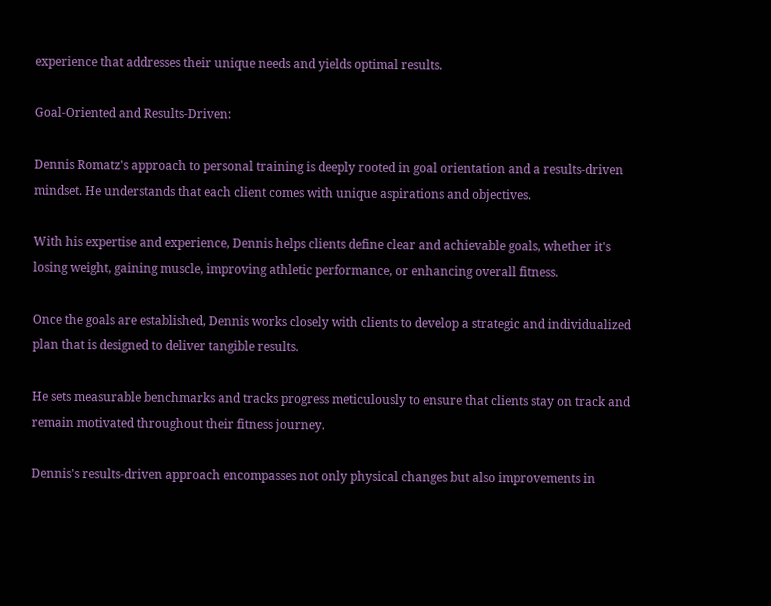experience that addresses their unique needs and yields optimal results.

Goal-Oriented and Results-Driven:

Dennis Romatz's approach to personal training is deeply rooted in goal orientation and a results-driven mindset. He understands that each client comes with unique aspirations and objectives.

With his expertise and experience, Dennis helps clients define clear and achievable goals, whether it's losing weight, gaining muscle, improving athletic performance, or enhancing overall fitness.

Once the goals are established, Dennis works closely with clients to develop a strategic and individualized plan that is designed to deliver tangible results.

He sets measurable benchmarks and tracks progress meticulously to ensure that clients stay on track and remain motivated throughout their fitness journey.

Dennis's results-driven approach encompasses not only physical changes but also improvements in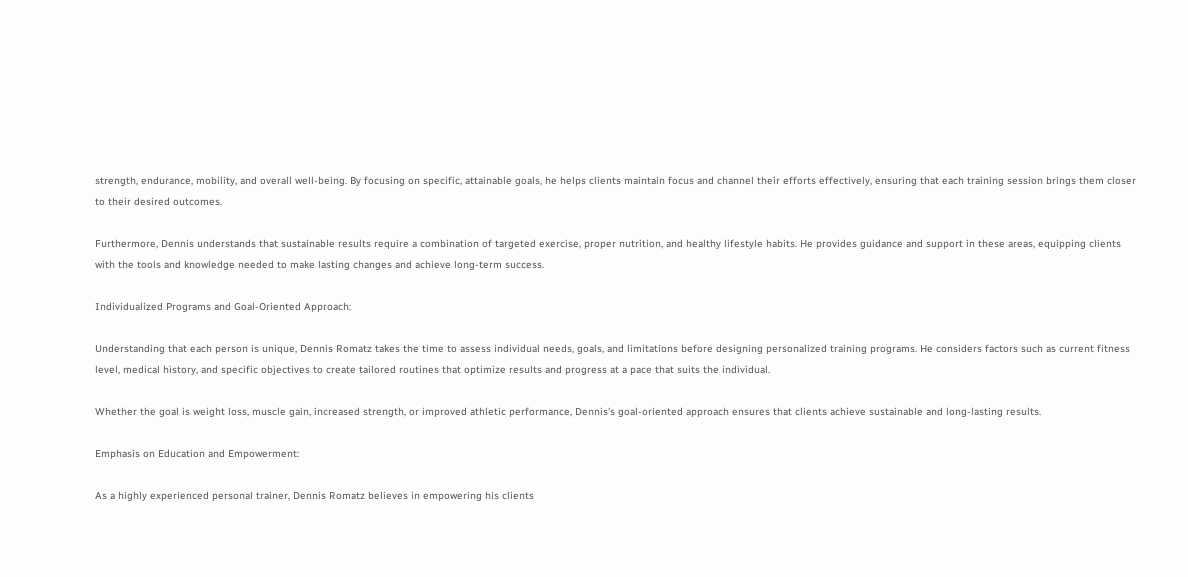strength, endurance, mobility, and overall well-being. By focusing on specific, attainable goals, he helps clients maintain focus and channel their efforts effectively, ensuring that each training session brings them closer to their desired outcomes.

Furthermore, Dennis understands that sustainable results require a combination of targeted exercise, proper nutrition, and healthy lifestyle habits. He provides guidance and support in these areas, equipping clients with the tools and knowledge needed to make lasting changes and achieve long-term success.

Individualized Programs and Goal-Oriented Approach:

Understanding that each person is unique, Dennis Romatz takes the time to assess individual needs, goals, and limitations before designing personalized training programs. He considers factors such as current fitness level, medical history, and specific objectives to create tailored routines that optimize results and progress at a pace that suits the individual.

Whether the goal is weight loss, muscle gain, increased strength, or improved athletic performance, Dennis's goal-oriented approach ensures that clients achieve sustainable and long-lasting results.

Emphasis on Education and Empowerment:

As a highly experienced personal trainer, Dennis Romatz believes in empowering his clients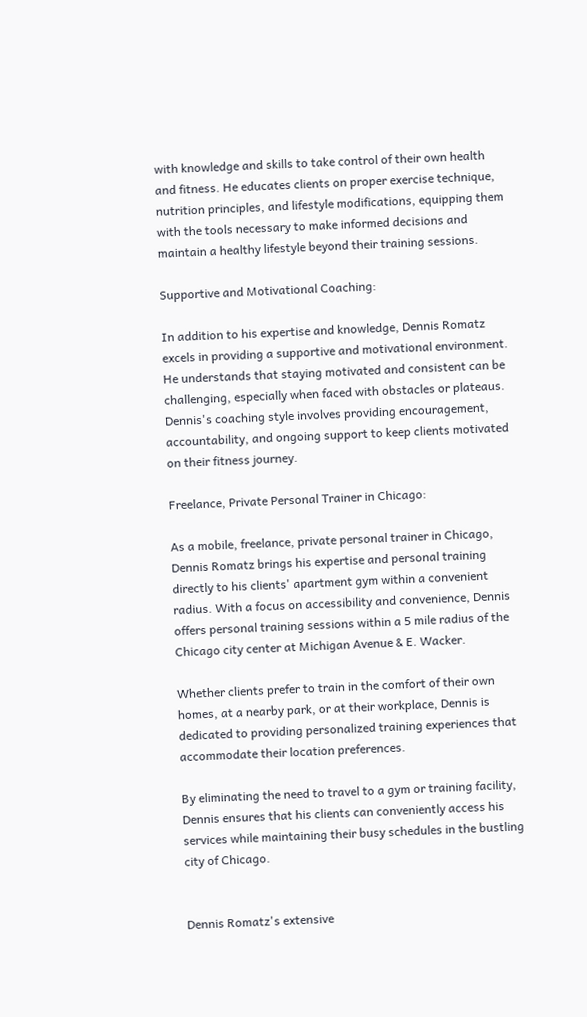with knowledge and skills to take control of their own health and fitness. He educates clients on proper exercise technique, nutrition principles, and lifestyle modifications, equipping them with the tools necessary to make informed decisions and maintain a healthy lifestyle beyond their training sessions.

Supportive and Motivational Coaching:

In addition to his expertise and knowledge, Dennis Romatz excels in providing a supportive and motivational environment. He understands that staying motivated and consistent can be challenging, especially when faced with obstacles or plateaus. Dennis's coaching style involves providing encouragement, accountability, and ongoing support to keep clients motivated on their fitness journey.

Freelance, Private Personal Trainer in Chicago:

As a mobile, freelance, private personal trainer in Chicago, Dennis Romatz brings his expertise and personal training directly to his clients' apartment gym within a convenient radius. With a focus on accessibility and convenience, Dennis offers personal training sessions within a 5 mile radius of the Chicago city center at Michigan Avenue & E. Wacker.

Whether clients prefer to train in the comfort of their own homes, at a nearby park, or at their workplace, Dennis is dedicated to providing personalized training experiences that accommodate their location preferences.

By eliminating the need to travel to a gym or training facility, Dennis ensures that his clients can conveniently access his services while maintaining their busy schedules in the bustling city of Chicago.


Dennis Romatz's extensive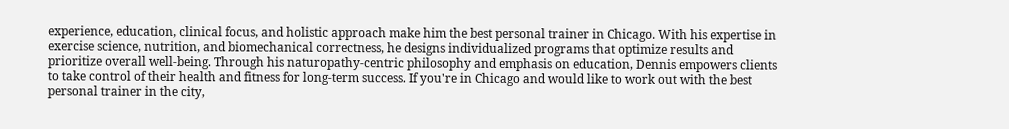experience, education, clinical focus, and holistic approach make him the best personal trainer in Chicago. With his expertise in exercise science, nutrition, and biomechanical correctness, he designs individualized programs that optimize results and prioritize overall well-being. Through his naturopathy-centric philosophy and emphasis on education, Dennis empowers clients to take control of their health and fitness for long-term success. If you're in Chicago and would like to work out with the best personal trainer in the city,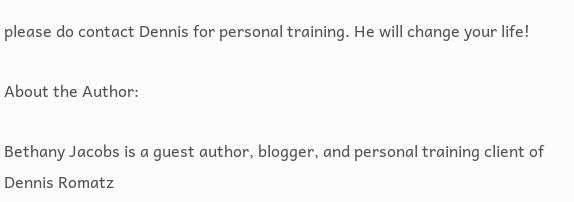please do contact Dennis for personal training. He will change your life!

About the Author:

Bethany Jacobs is a guest author, blogger, and personal training client of Dennis Romatz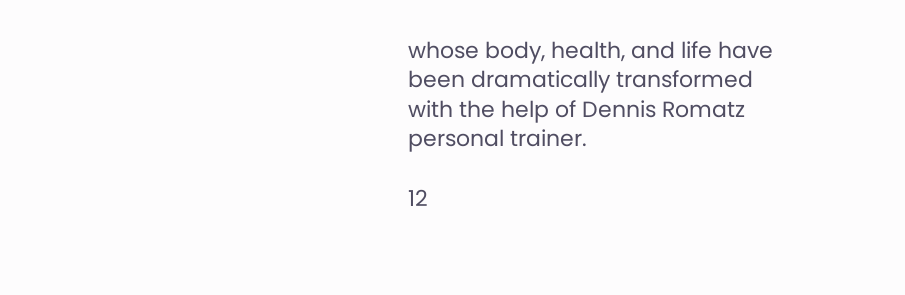whose body, health, and life have been dramatically transformed with the help of Dennis Romatz personal trainer.

12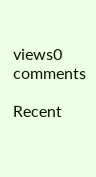views0 comments

Recent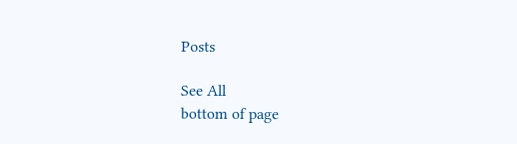Posts

See All
bottom of page